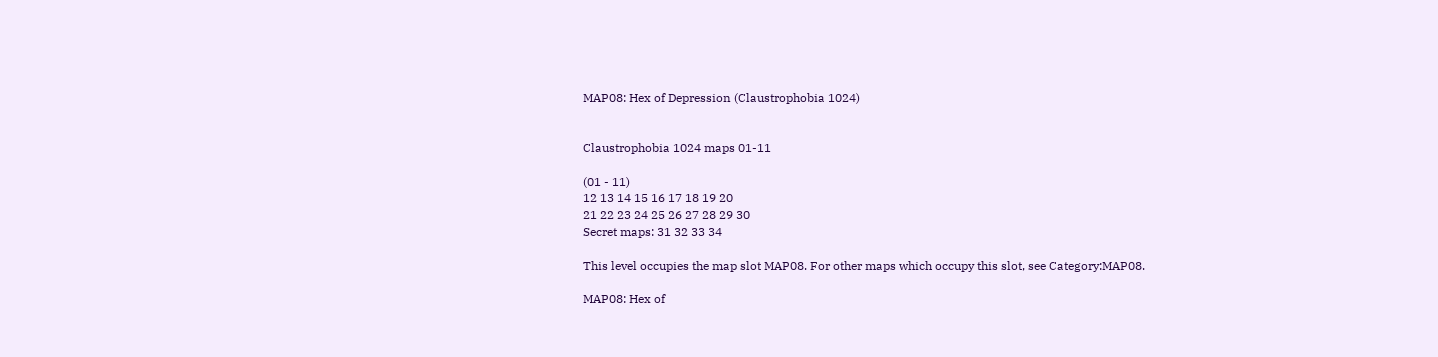MAP08: Hex of Depression (Claustrophobia 1024)


Claustrophobia 1024 maps 01-11

(01 - 11)
12 13 14 15 16 17 18 19 20
21 22 23 24 25 26 27 28 29 30
Secret maps: 31 32 33 34

This level occupies the map slot MAP08. For other maps which occupy this slot, see Category:MAP08.

MAP08: Hex of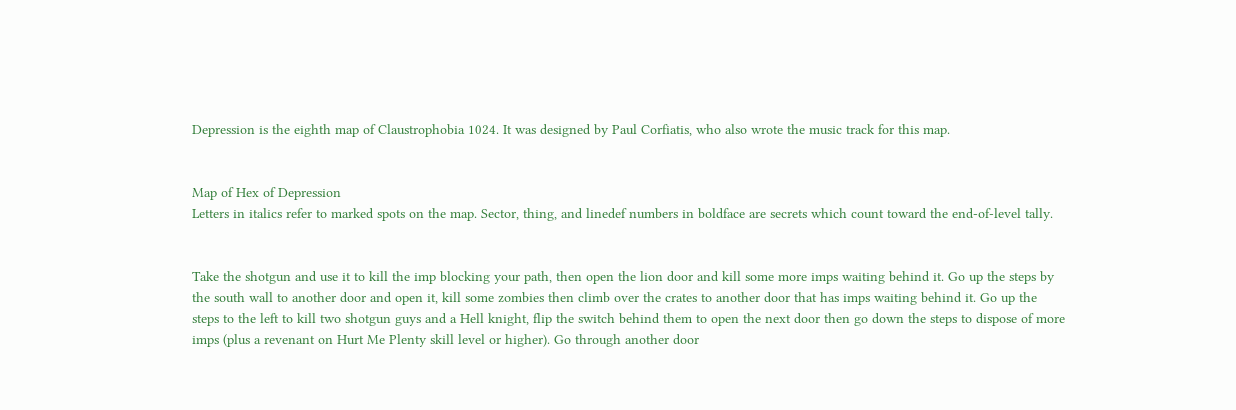Depression is the eighth map of Claustrophobia 1024. It was designed by Paul Corfiatis, who also wrote the music track for this map.


Map of Hex of Depression
Letters in italics refer to marked spots on the map. Sector, thing, and linedef numbers in boldface are secrets which count toward the end-of-level tally.


Take the shotgun and use it to kill the imp blocking your path, then open the lion door and kill some more imps waiting behind it. Go up the steps by the south wall to another door and open it, kill some zombies then climb over the crates to another door that has imps waiting behind it. Go up the steps to the left to kill two shotgun guys and a Hell knight, flip the switch behind them to open the next door then go down the steps to dispose of more imps (plus a revenant on Hurt Me Plenty skill level or higher). Go through another door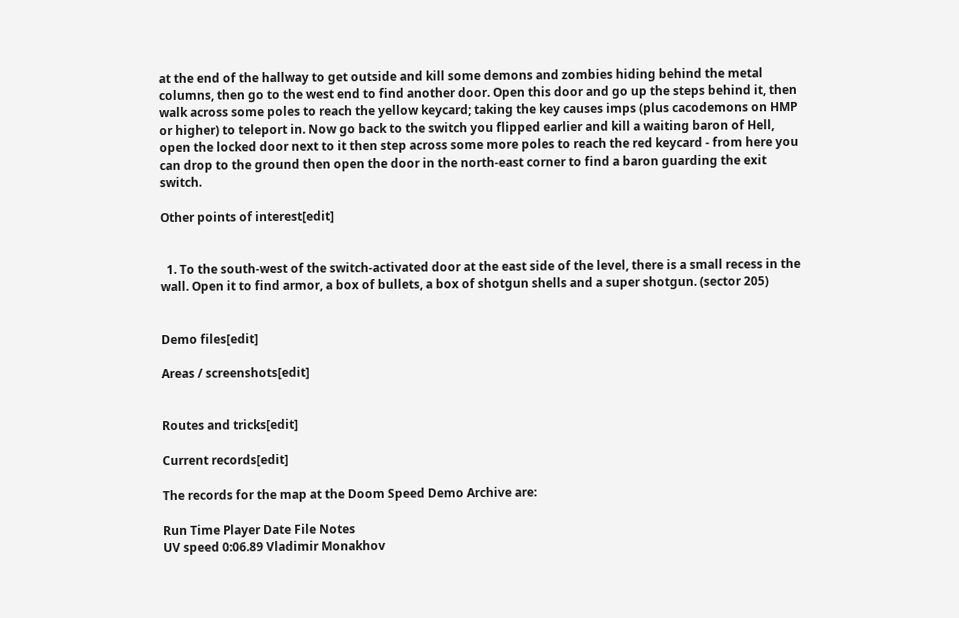at the end of the hallway to get outside and kill some demons and zombies hiding behind the metal columns, then go to the west end to find another door. Open this door and go up the steps behind it, then walk across some poles to reach the yellow keycard; taking the key causes imps (plus cacodemons on HMP or higher) to teleport in. Now go back to the switch you flipped earlier and kill a waiting baron of Hell, open the locked door next to it then step across some more poles to reach the red keycard - from here you can drop to the ground then open the door in the north-east corner to find a baron guarding the exit switch.

Other points of interest[edit]


  1. To the south-west of the switch-activated door at the east side of the level, there is a small recess in the wall. Open it to find armor, a box of bullets, a box of shotgun shells and a super shotgun. (sector 205)


Demo files[edit]

Areas / screenshots[edit]


Routes and tricks[edit]

Current records[edit]

The records for the map at the Doom Speed Demo Archive are:

Run Time Player Date File Notes
UV speed 0:06.89 Vladimir Monakhov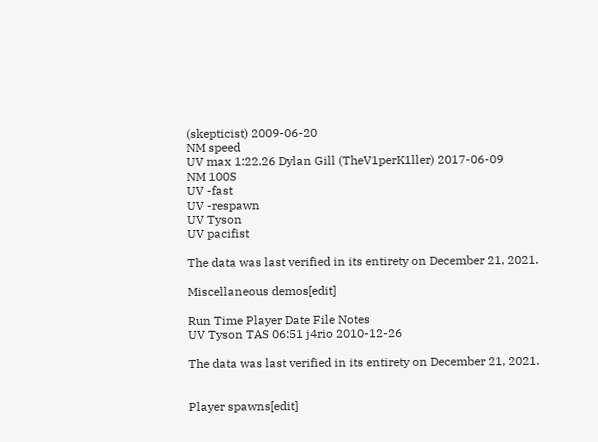(skepticist) 2009-06-20
NM speed
UV max 1:22.26 Dylan Gill (TheV1perK1ller) 2017-06-09
NM 100S
UV -fast
UV -respawn
UV Tyson
UV pacifist

The data was last verified in its entirety on December 21, 2021.

Miscellaneous demos[edit]

Run Time Player Date File Notes
UV Tyson TAS 06:51 j4rio 2010-12-26

The data was last verified in its entirety on December 21, 2021.


Player spawns[edit]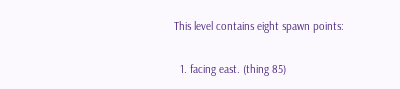This level contains eight spawn points:

  1. facing east. (thing 85)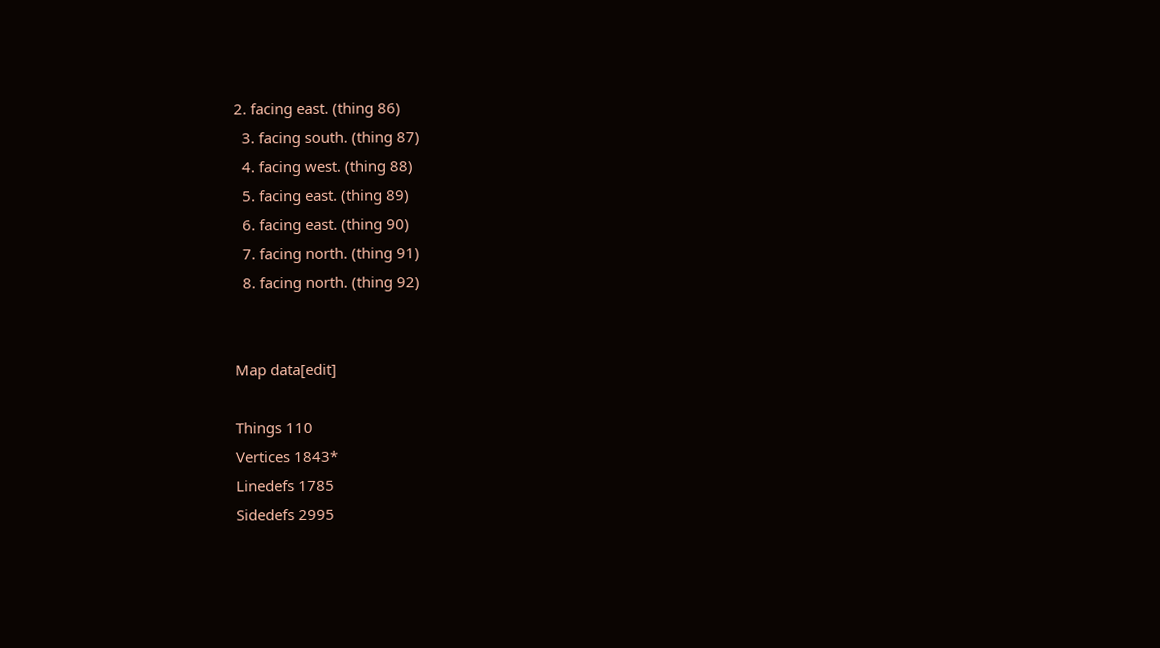2. facing east. (thing 86)
  3. facing south. (thing 87)
  4. facing west. (thing 88)
  5. facing east. (thing 89)
  6. facing east. (thing 90)
  7. facing north. (thing 91)
  8. facing north. (thing 92)


Map data[edit]

Things 110
Vertices 1843*
Linedefs 1785
Sidedefs 2995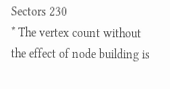Sectors 230
* The vertex count without the effect of node building is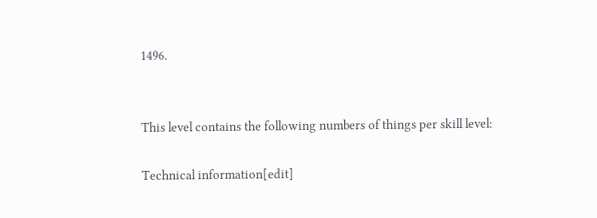1496.


This level contains the following numbers of things per skill level:

Technical information[edit]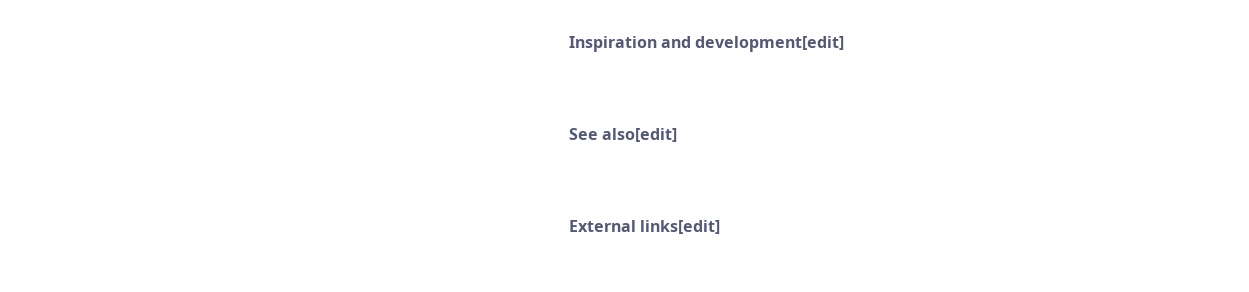Inspiration and development[edit]


See also[edit]


External links[edit]